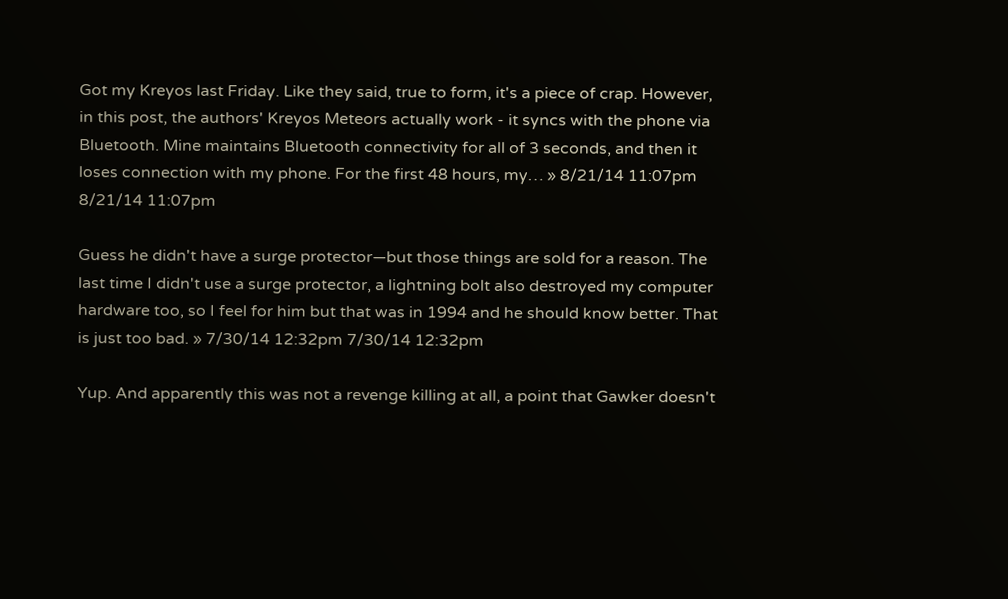Got my Kreyos last Friday. Like they said, true to form, it's a piece of crap. However, in this post, the authors' Kreyos Meteors actually work - it syncs with the phone via Bluetooth. Mine maintains Bluetooth connectivity for all of 3 seconds, and then it loses connection with my phone. For the first 48 hours, my… » 8/21/14 11:07pm 8/21/14 11:07pm

Guess he didn't have a surge protector—but those things are sold for a reason. The last time I didn't use a surge protector, a lightning bolt also destroyed my computer hardware too, so I feel for him but that was in 1994 and he should know better. That is just too bad. » 7/30/14 12:32pm 7/30/14 12:32pm

Yup. And apparently this was not a revenge killing at all, a point that Gawker doesn't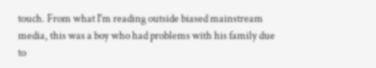touch. From what I'm reading outside biased mainstream media, this was a boy who had problems with his family due to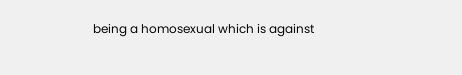being a homosexual which is against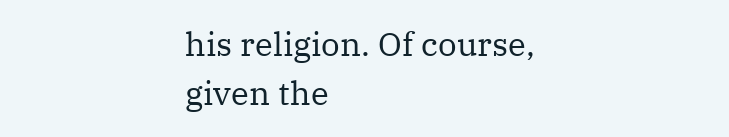his religion. Of course, given the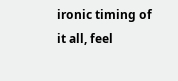ironic timing of it all, feel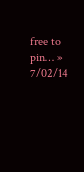free to pin… » 7/02/14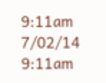9:11am 7/02/14 9:11am